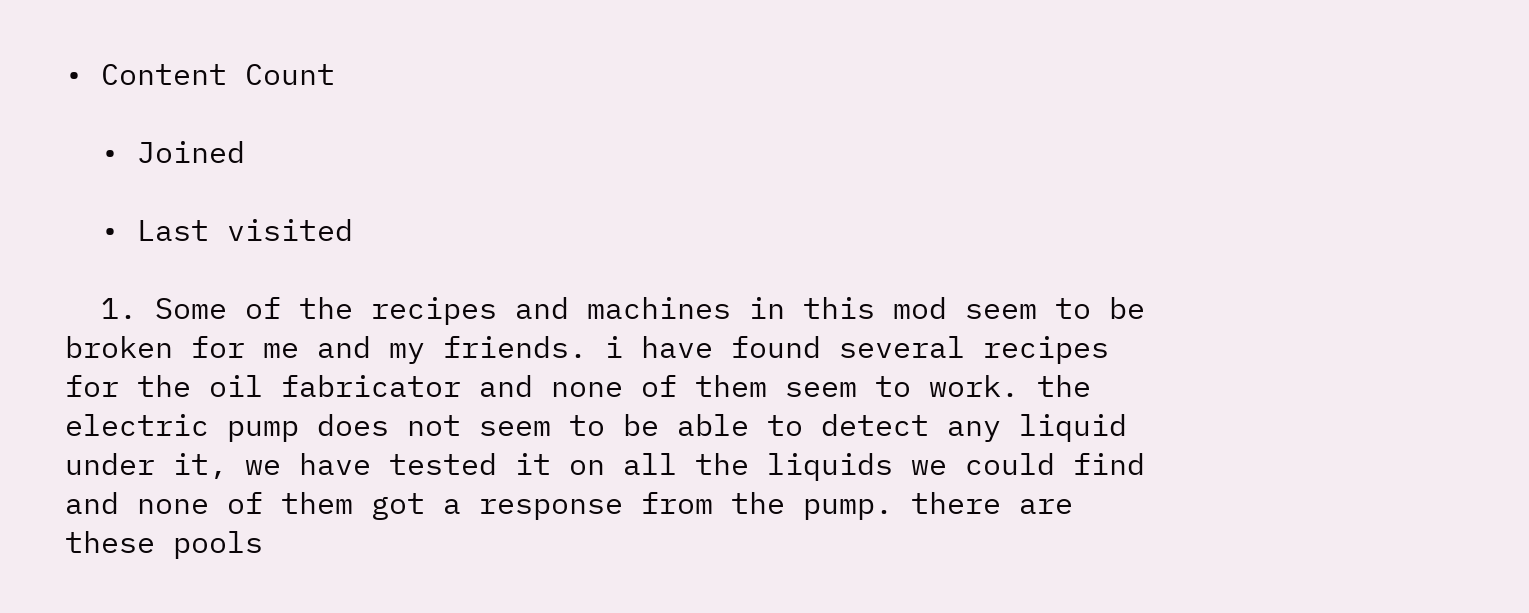• Content Count

  • Joined

  • Last visited

  1. Some of the recipes and machines in this mod seem to be broken for me and my friends. i have found several recipes for the oil fabricator and none of them seem to work. the electric pump does not seem to be able to detect any liquid under it, we have tested it on all the liquids we could find and none of them got a response from the pump. there are these pools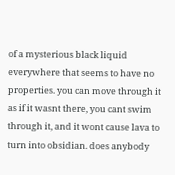of a mysterious black liquid everywhere that seems to have no properties. you can move through it as if it wasnt there, you cant swim through it, and it wont cause lava to turn into obsidian. does anybody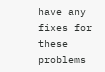have any fixes for these problems